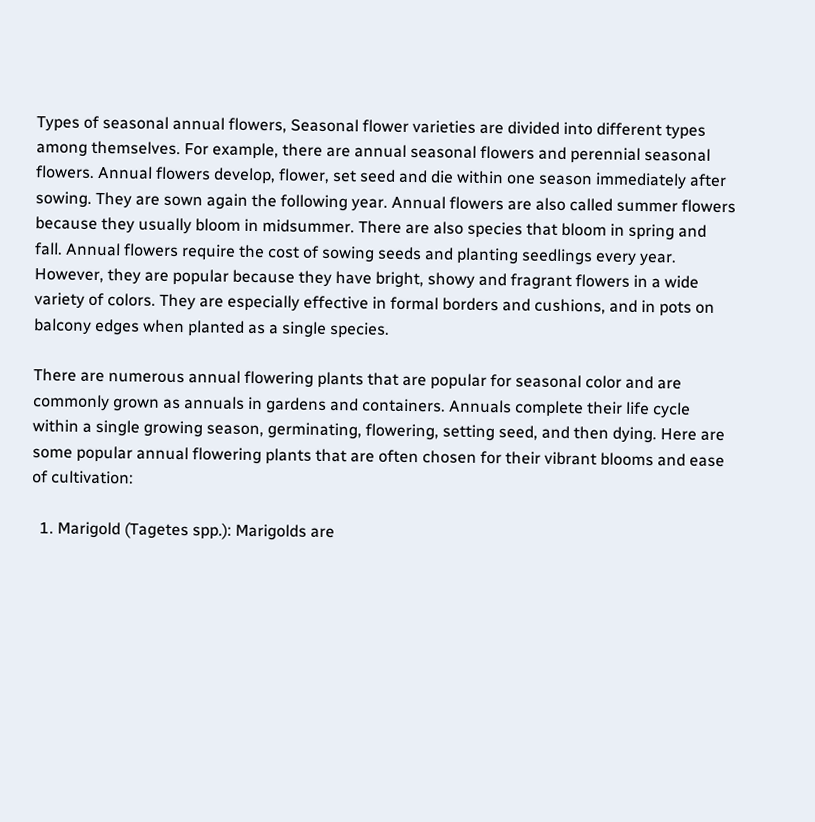Types of seasonal annual flowers, Seasonal flower varieties are divided into different types among themselves. For example, there are annual seasonal flowers and perennial seasonal flowers. Annual flowers develop, flower, set seed and die within one season immediately after sowing. They are sown again the following year. Annual flowers are also called summer flowers because they usually bloom in midsummer. There are also species that bloom in spring and fall. Annual flowers require the cost of sowing seeds and planting seedlings every year. However, they are popular because they have bright, showy and fragrant flowers in a wide variety of colors. They are especially effective in formal borders and cushions, and in pots on balcony edges when planted as a single species.

There are numerous annual flowering plants that are popular for seasonal color and are commonly grown as annuals in gardens and containers. Annuals complete their life cycle within a single growing season, germinating, flowering, setting seed, and then dying. Here are some popular annual flowering plants that are often chosen for their vibrant blooms and ease of cultivation:

  1. Marigold (Tagetes spp.): Marigolds are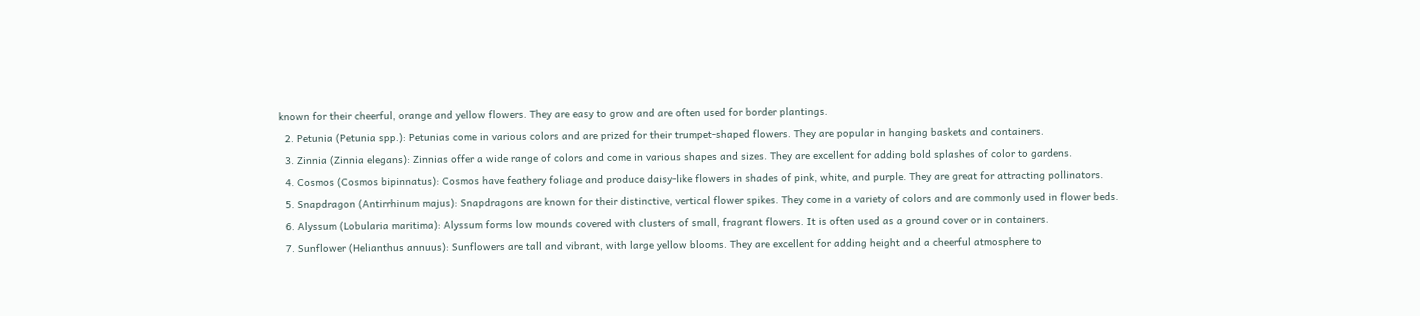known for their cheerful, orange and yellow flowers. They are easy to grow and are often used for border plantings.
  2. Petunia (Petunia spp.): Petunias come in various colors and are prized for their trumpet-shaped flowers. They are popular in hanging baskets and containers.
  3. Zinnia (Zinnia elegans): Zinnias offer a wide range of colors and come in various shapes and sizes. They are excellent for adding bold splashes of color to gardens.
  4. Cosmos (Cosmos bipinnatus): Cosmos have feathery foliage and produce daisy-like flowers in shades of pink, white, and purple. They are great for attracting pollinators.
  5. Snapdragon (Antirrhinum majus): Snapdragons are known for their distinctive, vertical flower spikes. They come in a variety of colors and are commonly used in flower beds.
  6. Alyssum (Lobularia maritima): Alyssum forms low mounds covered with clusters of small, fragrant flowers. It is often used as a ground cover or in containers.
  7. Sunflower (Helianthus annuus): Sunflowers are tall and vibrant, with large yellow blooms. They are excellent for adding height and a cheerful atmosphere to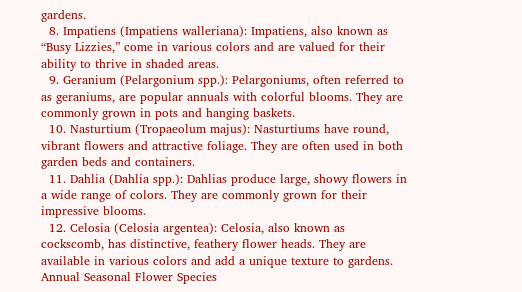gardens.
  8. Impatiens (Impatiens walleriana): Impatiens, also known as “Busy Lizzies,” come in various colors and are valued for their ability to thrive in shaded areas.
  9. Geranium (Pelargonium spp.): Pelargoniums, often referred to as geraniums, are popular annuals with colorful blooms. They are commonly grown in pots and hanging baskets.
  10. Nasturtium (Tropaeolum majus): Nasturtiums have round, vibrant flowers and attractive foliage. They are often used in both garden beds and containers.
  11. Dahlia (Dahlia spp.): Dahlias produce large, showy flowers in a wide range of colors. They are commonly grown for their impressive blooms.
  12. Celosia (Celosia argentea): Celosia, also known as cockscomb, has distinctive, feathery flower heads. They are available in various colors and add a unique texture to gardens.
Annual Seasonal Flower Species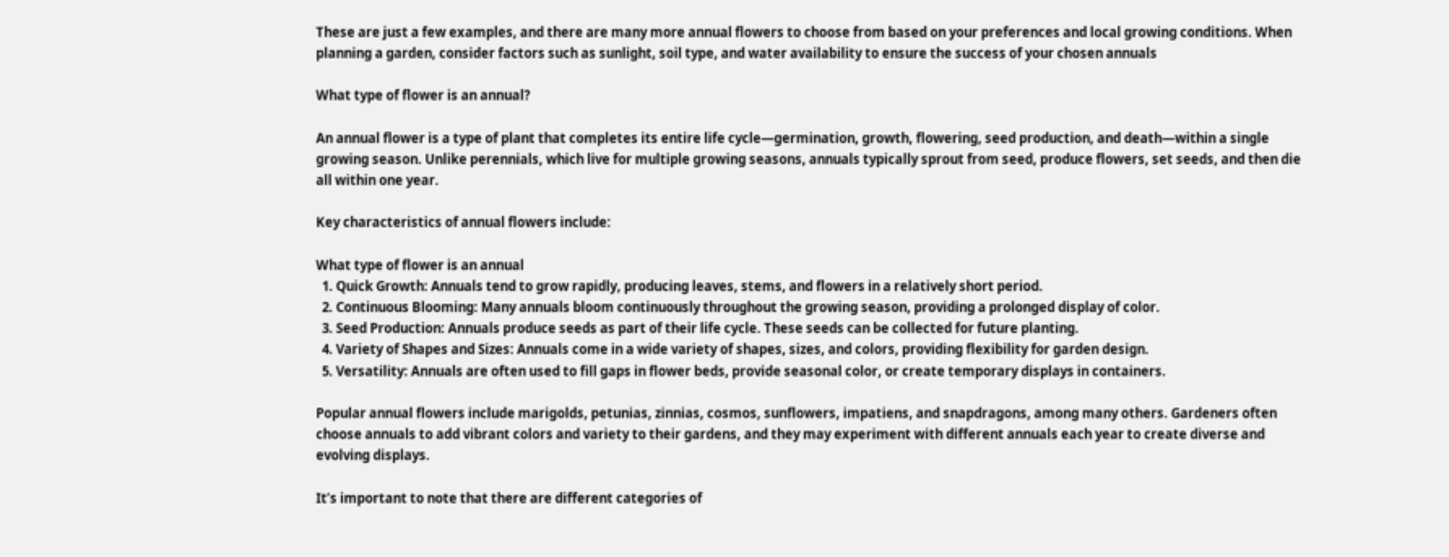These are just a few examples, and there are many more annual flowers to choose from based on your preferences and local growing conditions. When planning a garden, consider factors such as sunlight, soil type, and water availability to ensure the success of your chosen annuals

What type of flower is an annual?

An annual flower is a type of plant that completes its entire life cycle—germination, growth, flowering, seed production, and death—within a single growing season. Unlike perennials, which live for multiple growing seasons, annuals typically sprout from seed, produce flowers, set seeds, and then die all within one year.

Key characteristics of annual flowers include:

What type of flower is an annual
  1. Quick Growth: Annuals tend to grow rapidly, producing leaves, stems, and flowers in a relatively short period.
  2. Continuous Blooming: Many annuals bloom continuously throughout the growing season, providing a prolonged display of color.
  3. Seed Production: Annuals produce seeds as part of their life cycle. These seeds can be collected for future planting.
  4. Variety of Shapes and Sizes: Annuals come in a wide variety of shapes, sizes, and colors, providing flexibility for garden design.
  5. Versatility: Annuals are often used to fill gaps in flower beds, provide seasonal color, or create temporary displays in containers.

Popular annual flowers include marigolds, petunias, zinnias, cosmos, sunflowers, impatiens, and snapdragons, among many others. Gardeners often choose annuals to add vibrant colors and variety to their gardens, and they may experiment with different annuals each year to create diverse and evolving displays.

It’s important to note that there are different categories of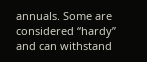annuals. Some are considered “hardy” and can withstand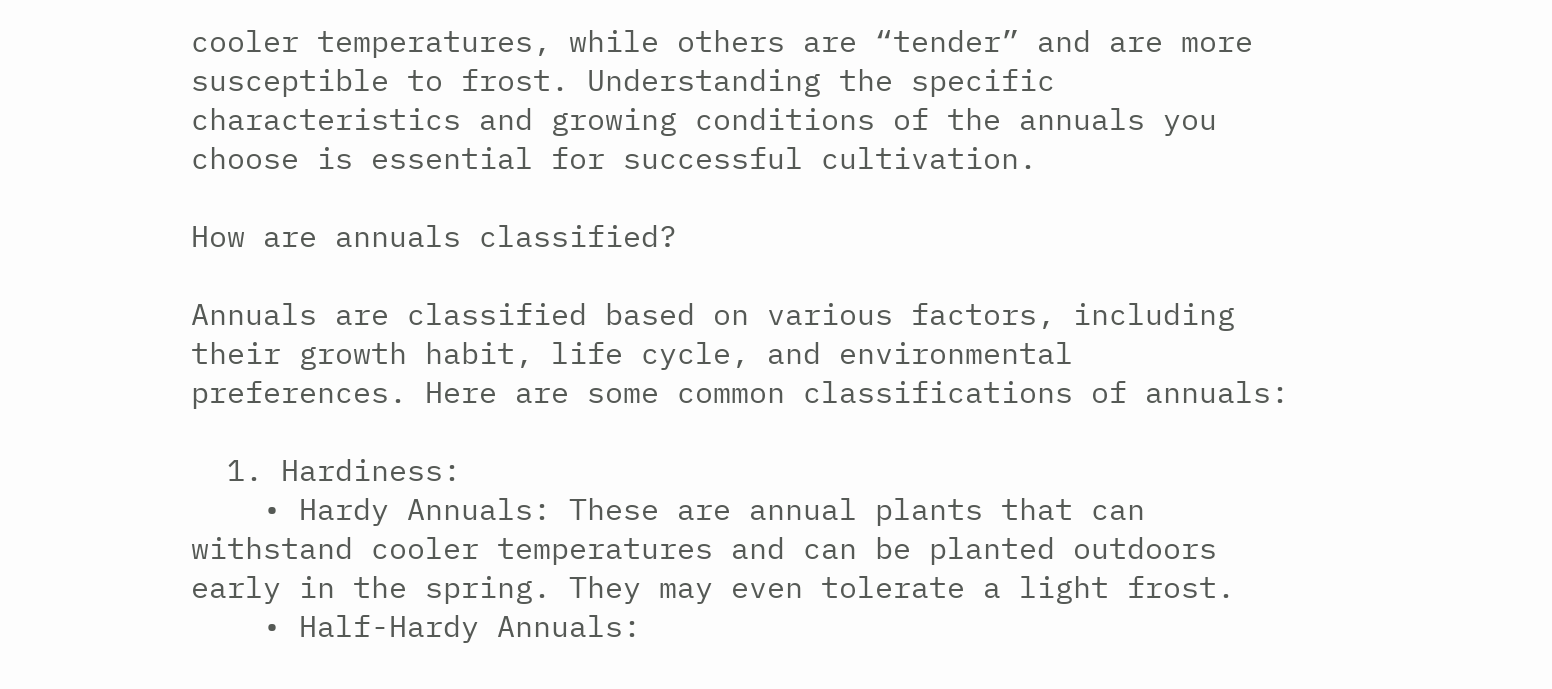cooler temperatures, while others are “tender” and are more susceptible to frost. Understanding the specific characteristics and growing conditions of the annuals you choose is essential for successful cultivation.

How are annuals classified?

Annuals are classified based on various factors, including their growth habit, life cycle, and environmental preferences. Here are some common classifications of annuals:

  1. Hardiness:
    • Hardy Annuals: These are annual plants that can withstand cooler temperatures and can be planted outdoors early in the spring. They may even tolerate a light frost.
    • Half-Hardy Annuals: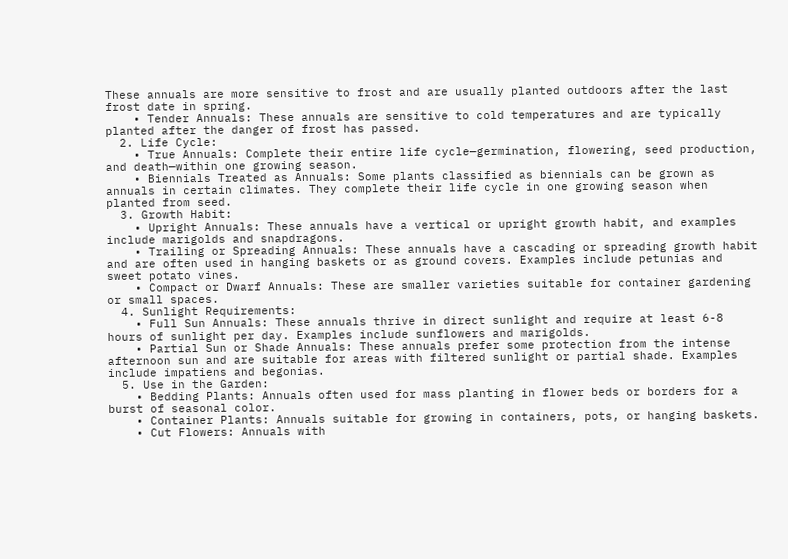These annuals are more sensitive to frost and are usually planted outdoors after the last frost date in spring.
    • Tender Annuals: These annuals are sensitive to cold temperatures and are typically planted after the danger of frost has passed.
  2. Life Cycle:
    • True Annuals: Complete their entire life cycle—germination, flowering, seed production, and death—within one growing season.
    • Biennials Treated as Annuals: Some plants classified as biennials can be grown as annuals in certain climates. They complete their life cycle in one growing season when planted from seed.
  3. Growth Habit:
    • Upright Annuals: These annuals have a vertical or upright growth habit, and examples include marigolds and snapdragons.
    • Trailing or Spreading Annuals: These annuals have a cascading or spreading growth habit and are often used in hanging baskets or as ground covers. Examples include petunias and sweet potato vines.
    • Compact or Dwarf Annuals: These are smaller varieties suitable for container gardening or small spaces.
  4. Sunlight Requirements:
    • Full Sun Annuals: These annuals thrive in direct sunlight and require at least 6-8 hours of sunlight per day. Examples include sunflowers and marigolds.
    • Partial Sun or Shade Annuals: These annuals prefer some protection from the intense afternoon sun and are suitable for areas with filtered sunlight or partial shade. Examples include impatiens and begonias.
  5. Use in the Garden:
    • Bedding Plants: Annuals often used for mass planting in flower beds or borders for a burst of seasonal color.
    • Container Plants: Annuals suitable for growing in containers, pots, or hanging baskets.
    • Cut Flowers: Annuals with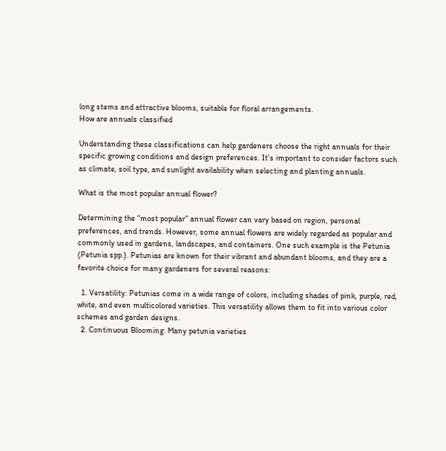long stems and attractive blooms, suitable for floral arrangements.
How are annuals classified

Understanding these classifications can help gardeners choose the right annuals for their specific growing conditions and design preferences. It’s important to consider factors such as climate, soil type, and sunlight availability when selecting and planting annuals.

What is the most popular annual flower?

Determining the “most popular” annual flower can vary based on region, personal preferences, and trends. However, some annual flowers are widely regarded as popular and commonly used in gardens, landscapes, and containers. One such example is the Petunia (Petunia spp.). Petunias are known for their vibrant and abundant blooms, and they are a favorite choice for many gardeners for several reasons:

  1. Versatility: Petunias come in a wide range of colors, including shades of pink, purple, red, white, and even multicolored varieties. This versatility allows them to fit into various color schemes and garden designs.
  2. Continuous Blooming: Many petunia varieties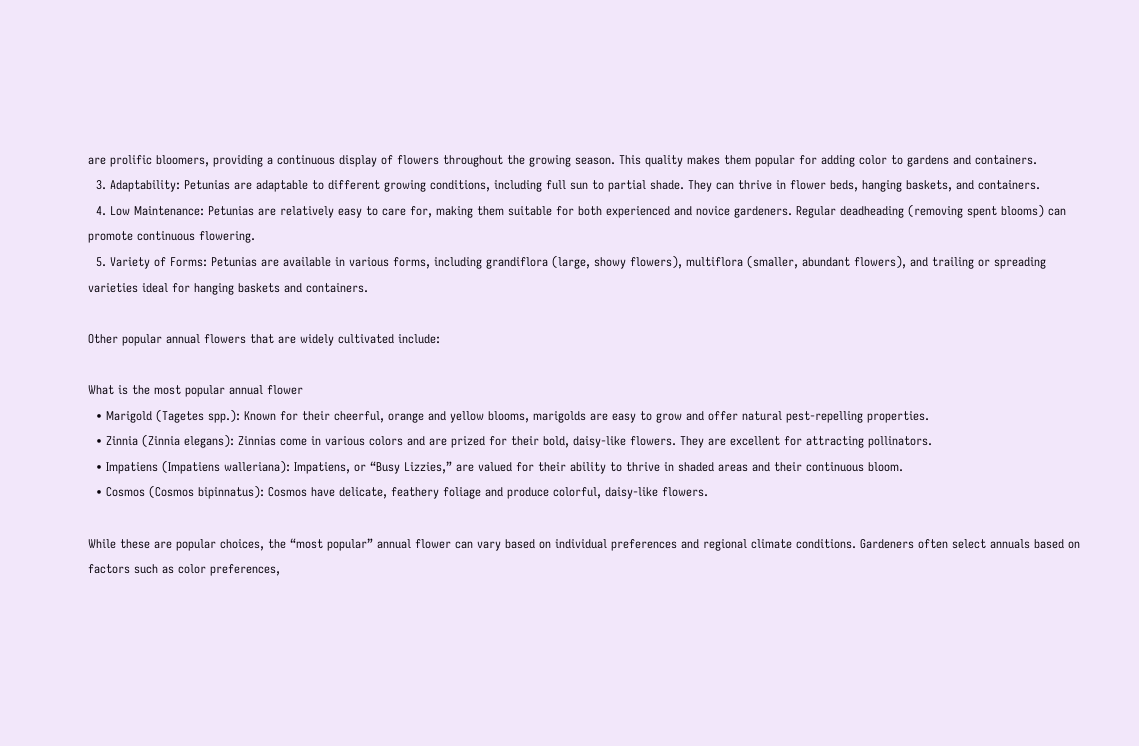are prolific bloomers, providing a continuous display of flowers throughout the growing season. This quality makes them popular for adding color to gardens and containers.
  3. Adaptability: Petunias are adaptable to different growing conditions, including full sun to partial shade. They can thrive in flower beds, hanging baskets, and containers.
  4. Low Maintenance: Petunias are relatively easy to care for, making them suitable for both experienced and novice gardeners. Regular deadheading (removing spent blooms) can promote continuous flowering.
  5. Variety of Forms: Petunias are available in various forms, including grandiflora (large, showy flowers), multiflora (smaller, abundant flowers), and trailing or spreading varieties ideal for hanging baskets and containers.

Other popular annual flowers that are widely cultivated include:

What is the most popular annual flower
  • Marigold (Tagetes spp.): Known for their cheerful, orange and yellow blooms, marigolds are easy to grow and offer natural pest-repelling properties.
  • Zinnia (Zinnia elegans): Zinnias come in various colors and are prized for their bold, daisy-like flowers. They are excellent for attracting pollinators.
  • Impatiens (Impatiens walleriana): Impatiens, or “Busy Lizzies,” are valued for their ability to thrive in shaded areas and their continuous bloom.
  • Cosmos (Cosmos bipinnatus): Cosmos have delicate, feathery foliage and produce colorful, daisy-like flowers.

While these are popular choices, the “most popular” annual flower can vary based on individual preferences and regional climate conditions. Gardeners often select annuals based on factors such as color preferences,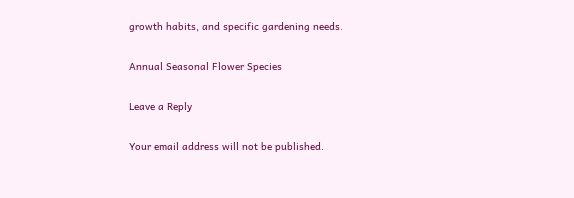growth habits, and specific gardening needs.

Annual Seasonal Flower Species

Leave a Reply

Your email address will not be published.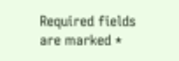Required fields are marked *